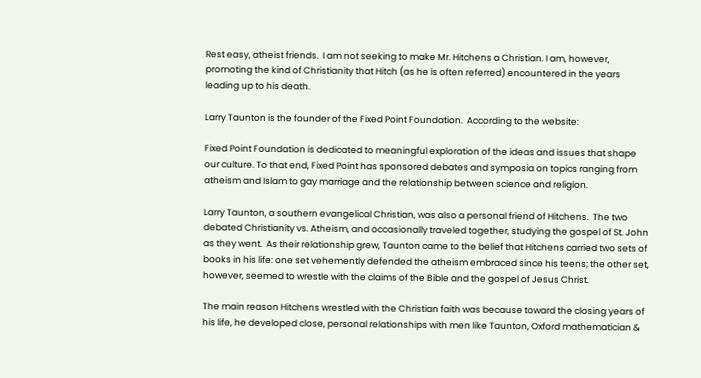Rest easy, atheist friends.  I am not seeking to make Mr. Hitchens a Christian. I am, however, promoting the kind of Christianity that Hitch (as he is often referred) encountered in the years leading up to his death.

Larry Taunton is the founder of the Fixed Point Foundation.  According to the website:

Fixed Point Foundation is dedicated to meaningful exploration of the ideas and issues that shape our culture. To that end, Fixed Point has sponsored debates and symposia on topics ranging from atheism and Islam to gay marriage and the relationship between science and religion.

Larry Taunton, a southern evangelical Christian, was also a personal friend of Hitchens.  The two debated Christianity vs. Atheism, and occasionally traveled together, studying the gospel of St. John as they went.  As their relationship grew, Taunton came to the belief that Hitchens carried two sets of books in his life: one set vehemently defended the atheism embraced since his teens; the other set, however, seemed to wrestle with the claims of the Bible and the gospel of Jesus Christ.

The main reason Hitchens wrestled with the Christian faith was because toward the closing years of his life, he developed close, personal relationships with men like Taunton, Oxford mathematician &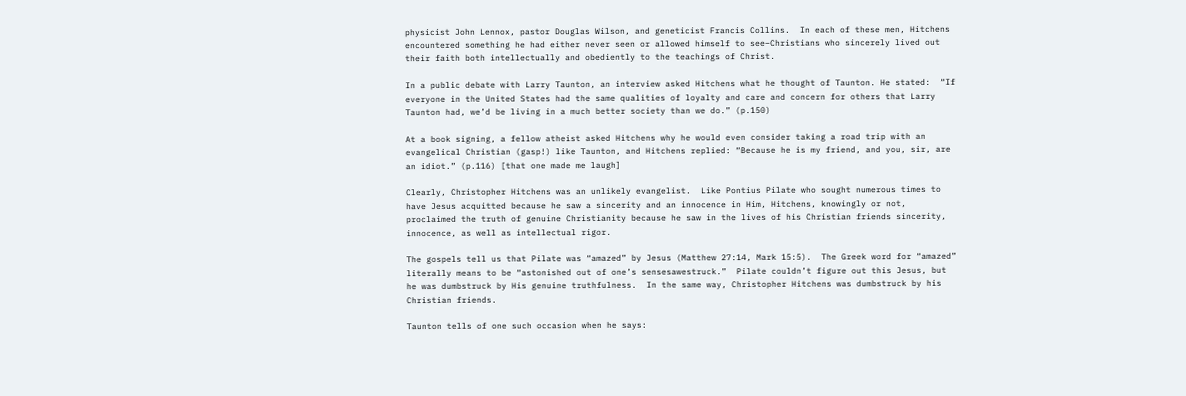physicist John Lennox, pastor Douglas Wilson, and geneticist Francis Collins.  In each of these men, Hitchens encountered something he had either never seen or allowed himself to see–Christians who sincerely lived out their faith both intellectually and obediently to the teachings of Christ.

In a public debate with Larry Taunton, an interview asked Hitchens what he thought of Taunton. He stated:  “If everyone in the United States had the same qualities of loyalty and care and concern for others that Larry Taunton had, we’d be living in a much better society than we do.” (p.150)

At a book signing, a fellow atheist asked Hitchens why he would even consider taking a road trip with an evangelical Christian (gasp!) like Taunton, and Hitchens replied: “Because he is my friend, and you, sir, are an idiot.” (p.116) [that one made me laugh]

Clearly, Christopher Hitchens was an unlikely evangelist.  Like Pontius Pilate who sought numerous times to have Jesus acquitted because he saw a sincerity and an innocence in Him, Hitchens, knowingly or not, proclaimed the truth of genuine Christianity because he saw in the lives of his Christian friends sincerity, innocence, as well as intellectual rigor.

The gospels tell us that Pilate was “amazed” by Jesus (Matthew 27:14, Mark 15:5).  The Greek word for “amazed” literally means to be “astonished out of one’s sensesawestruck.”  Pilate couldn’t figure out this Jesus, but he was dumbstruck by His genuine truthfulness.  In the same way, Christopher Hitchens was dumbstruck by his Christian friends.

Taunton tells of one such occasion when he says: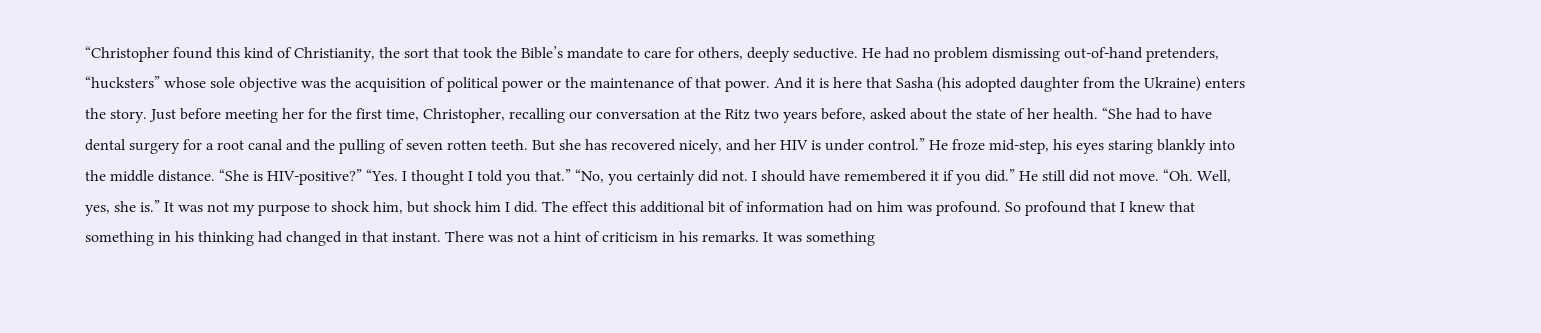“Christopher found this kind of Christianity, the sort that took the Bible’s mandate to care for others, deeply seductive. He had no problem dismissing out-of-hand pretenders, “hucksters” whose sole objective was the acquisition of political power or the maintenance of that power. And it is here that Sasha (his adopted daughter from the Ukraine) enters the story. Just before meeting her for the first time, Christopher, recalling our conversation at the Ritz two years before, asked about the state of her health. “She had to have dental surgery for a root canal and the pulling of seven rotten teeth. But she has recovered nicely, and her HIV is under control.” He froze mid-step, his eyes staring blankly into the middle distance. “She is HIV-positive?” “Yes. I thought I told you that.” “No, you certainly did not. I should have remembered it if you did.” He still did not move. “Oh. Well, yes, she is.” It was not my purpose to shock him, but shock him I did. The effect this additional bit of information had on him was profound. So profound that I knew that something in his thinking had changed in that instant. There was not a hint of criticism in his remarks. It was something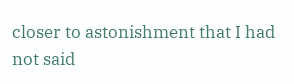closer to astonishment that I had not said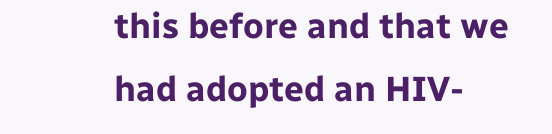this before and that we had adopted an HIV-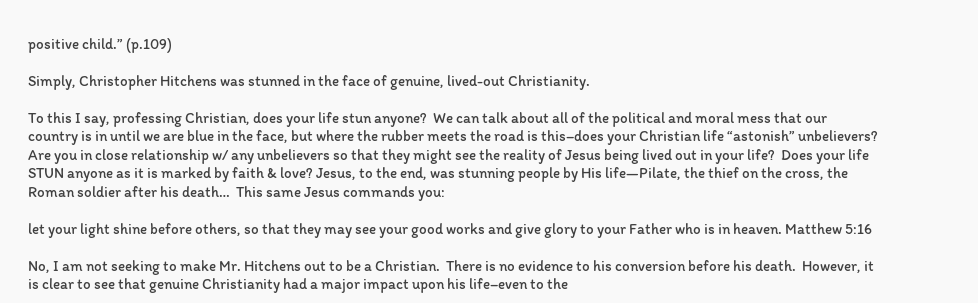positive child.” (p.109)

Simply, Christopher Hitchens was stunned in the face of genuine, lived-out Christianity.

To this I say, professing Christian, does your life stun anyone?  We can talk about all of the political and moral mess that our country is in until we are blue in the face, but where the rubber meets the road is this–does your Christian life “astonish” unbelievers?  Are you in close relationship w/ any unbelievers so that they might see the reality of Jesus being lived out in your life?  Does your life STUN anyone as it is marked by faith & love? Jesus, to the end, was stunning people by His life—Pilate, the thief on the cross, the Roman soldier after his death…  This same Jesus commands you:

let your light shine before others, so that they may see your good works and give glory to your Father who is in heaven. Matthew 5:16

No, I am not seeking to make Mr. Hitchens out to be a Christian.  There is no evidence to his conversion before his death.  However, it is clear to see that genuine Christianity had a major impact upon his life–even to the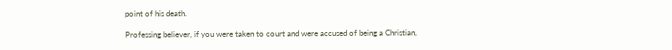point of his death.

Professing believer, if you were taken to court and were accused of being a Christian,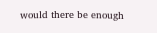would there be enough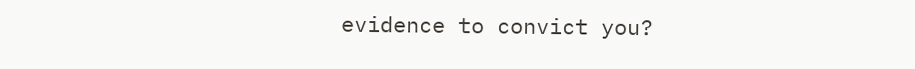evidence to convict you?